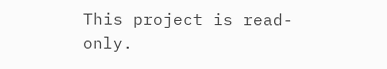This project is read-only.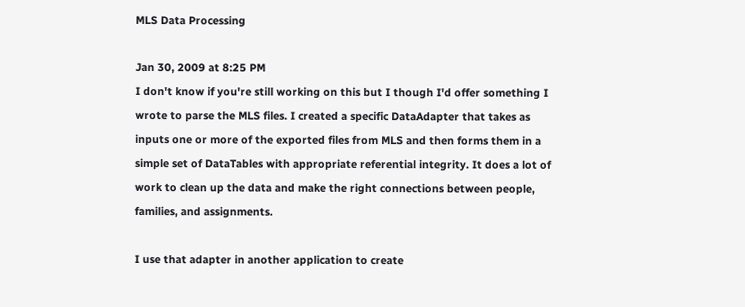MLS Data Processing

Jan 30, 2009 at 8:25 PM
I don't know if you're still working on this but I though I'd offer something I wrote to parse the MLS files. I created a specific DataAdapter that takes as inputs one or more of the exported files from MLS and then forms them in a simple set of DataTables with appropriate referential integrity. It does a lot of work to clean up the data and make the right connections between people, families, and assignments.

I use that adapter in another application to create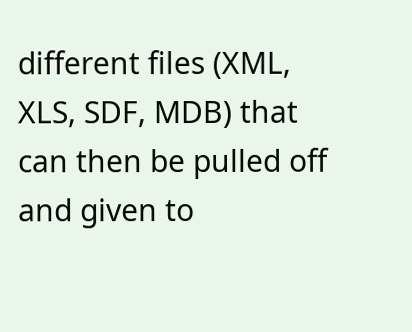different files (XML, XLS, SDF, MDB) that can then be pulled off and given to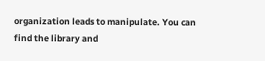organization leads to manipulate. You can find the library and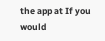the app at If you would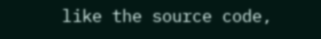like the source code,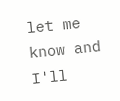let me know and I'll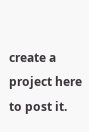create a project here to post it.